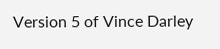Version 5 of Vince Darley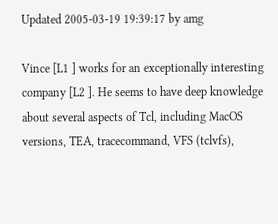Updated 2005-03-19 19:39:17 by amg

Vince [L1 ] works for an exceptionally interesting company [L2 ]. He seems to have deep knowledge about several aspects of Tcl, including MacOS versions, TEA, tracecommand, VFS (tclvfs),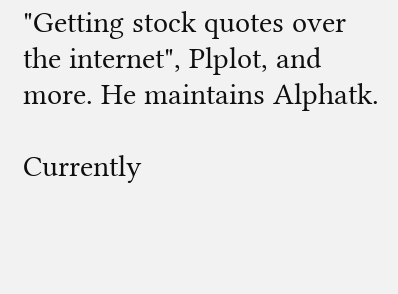"Getting stock quotes over the internet", Plplot, and more. He maintains Alphatk.

Currently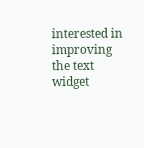interested in improving the text widget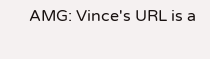AMG: Vince's URL is a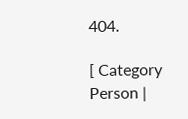404.

[ Category Person |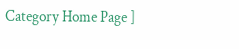Category Home Page ]